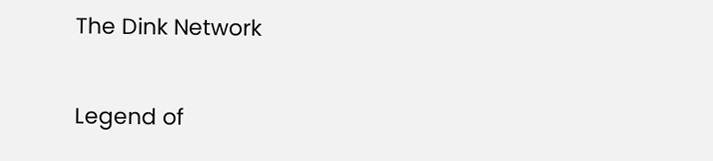The Dink Network

Legend of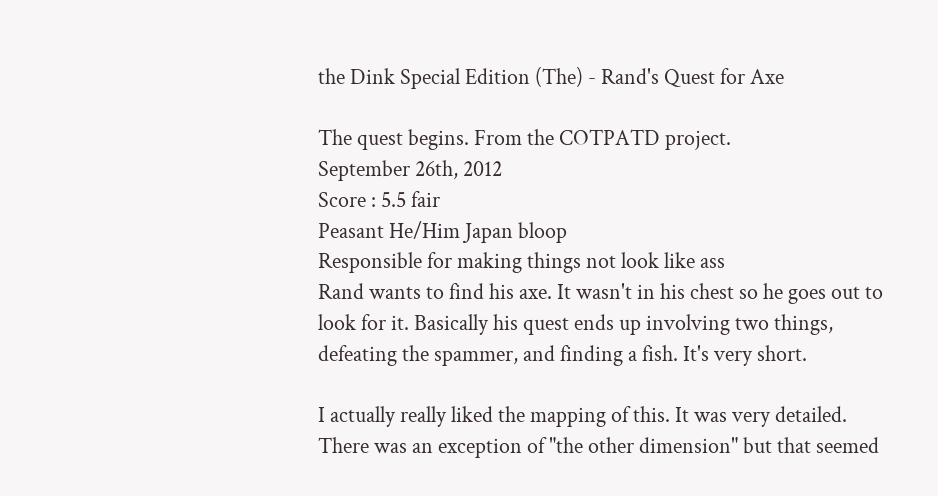the Dink Special Edition (The) - Rand's Quest for Axe

The quest begins. From the COTPATD project.
September 26th, 2012
Score : 5.5 fair
Peasant He/Him Japan bloop
Responsible for making things not look like ass
Rand wants to find his axe. It wasn't in his chest so he goes out to look for it. Basically his quest ends up involving two things, defeating the spammer, and finding a fish. It's very short.

I actually really liked the mapping of this. It was very detailed. There was an exception of "the other dimension" but that seemed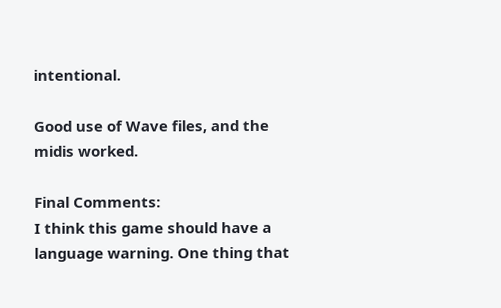intentional.

Good use of Wave files, and the midis worked.

Final Comments:
I think this game should have a language warning. One thing that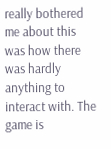really bothered me about this was how there was hardly anything to interact with. The game is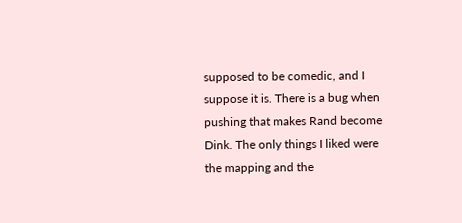supposed to be comedic, and I suppose it is. There is a bug when pushing that makes Rand become Dink. The only things I liked were the mapping and the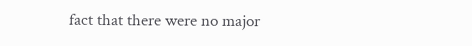fact that there were no major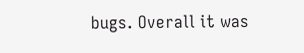bugs. Overall it was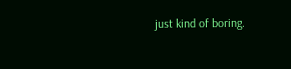just kind of boring.